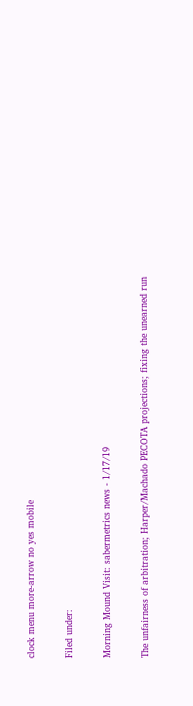clock menu more-arrow no yes mobile

Filed under:

Morning Mound Visit: sabermetrics news - 1/17/19

The unfairness of arbitration; Harper/Machado PECOTA projections; fixing the unearned run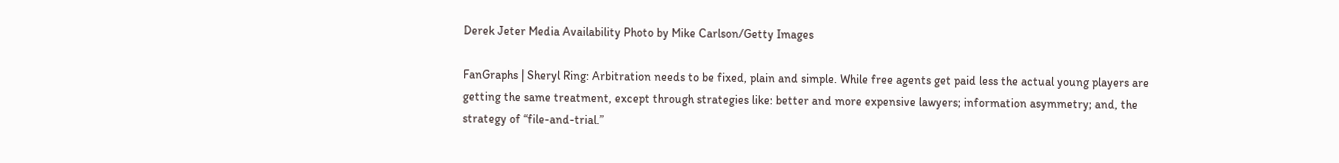Derek Jeter Media Availability Photo by Mike Carlson/Getty Images

FanGraphs | Sheryl Ring: Arbitration needs to be fixed, plain and simple. While free agents get paid less the actual young players are getting the same treatment, except through strategies like: better and more expensive lawyers; information asymmetry; and, the strategy of “file-and-trial.”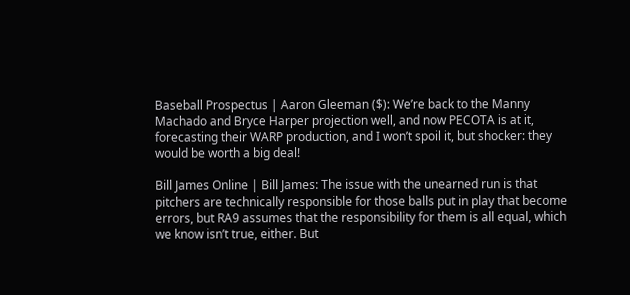Baseball Prospectus | Aaron Gleeman ($): We’re back to the Manny Machado and Bryce Harper projection well, and now PECOTA is at it, forecasting their WARP production, and I won’t spoil it, but shocker: they would be worth a big deal!

Bill James Online | Bill James: The issue with the unearned run is that pitchers are technically responsible for those balls put in play that become errors, but RA9 assumes that the responsibility for them is all equal, which we know isn’t true, either. But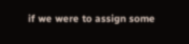if we were to assign some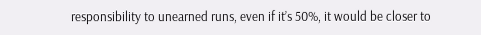responsibility to unearned runs, even if it’s 50%, it would be closer to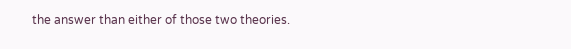the answer than either of those two theories.